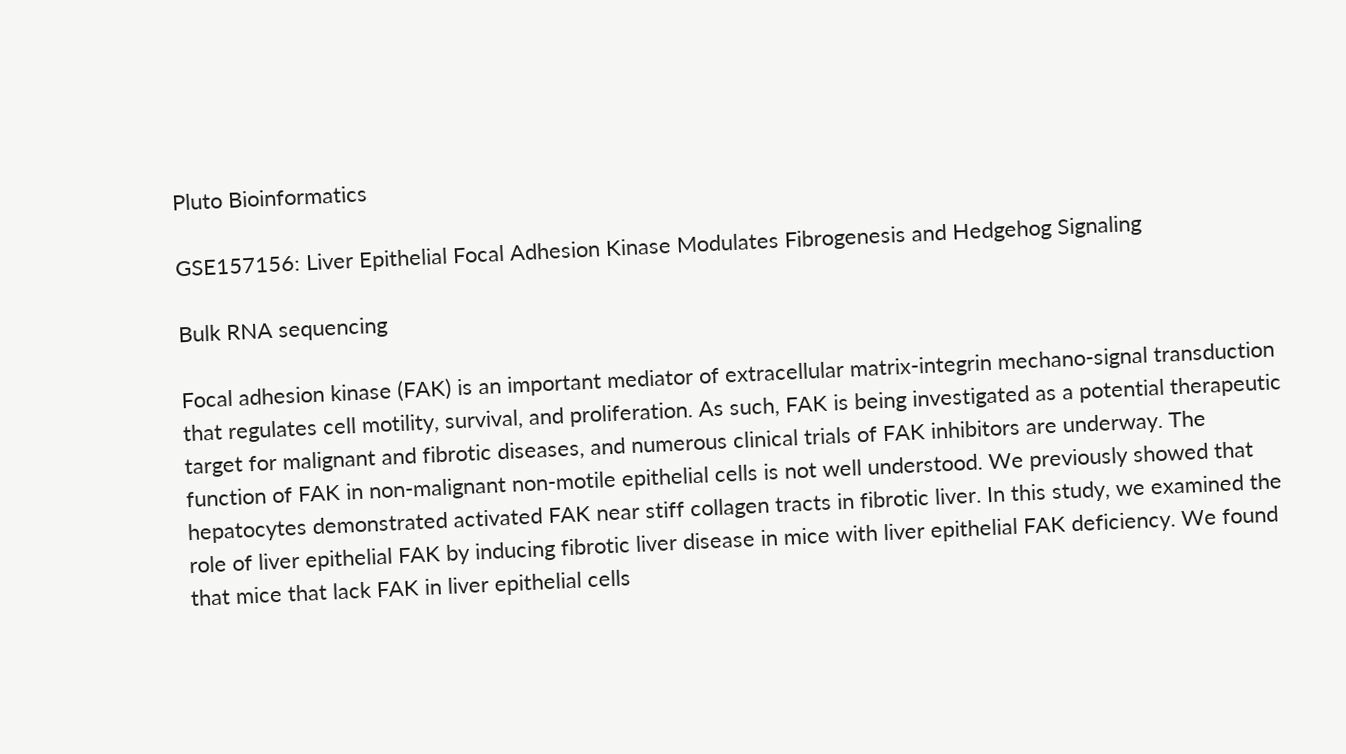Pluto Bioinformatics

GSE157156: Liver Epithelial Focal Adhesion Kinase Modulates Fibrogenesis and Hedgehog Signaling

Bulk RNA sequencing

Focal adhesion kinase (FAK) is an important mediator of extracellular matrix-integrin mechano-signal transduction that regulates cell motility, survival, and proliferation. As such, FAK is being investigated as a potential therapeutic target for malignant and fibrotic diseases, and numerous clinical trials of FAK inhibitors are underway. The function of FAK in non-malignant non-motile epithelial cells is not well understood. We previously showed that hepatocytes demonstrated activated FAK near stiff collagen tracts in fibrotic liver. In this study, we examined the role of liver epithelial FAK by inducing fibrotic liver disease in mice with liver epithelial FAK deficiency. We found that mice that lack FAK in liver epithelial cells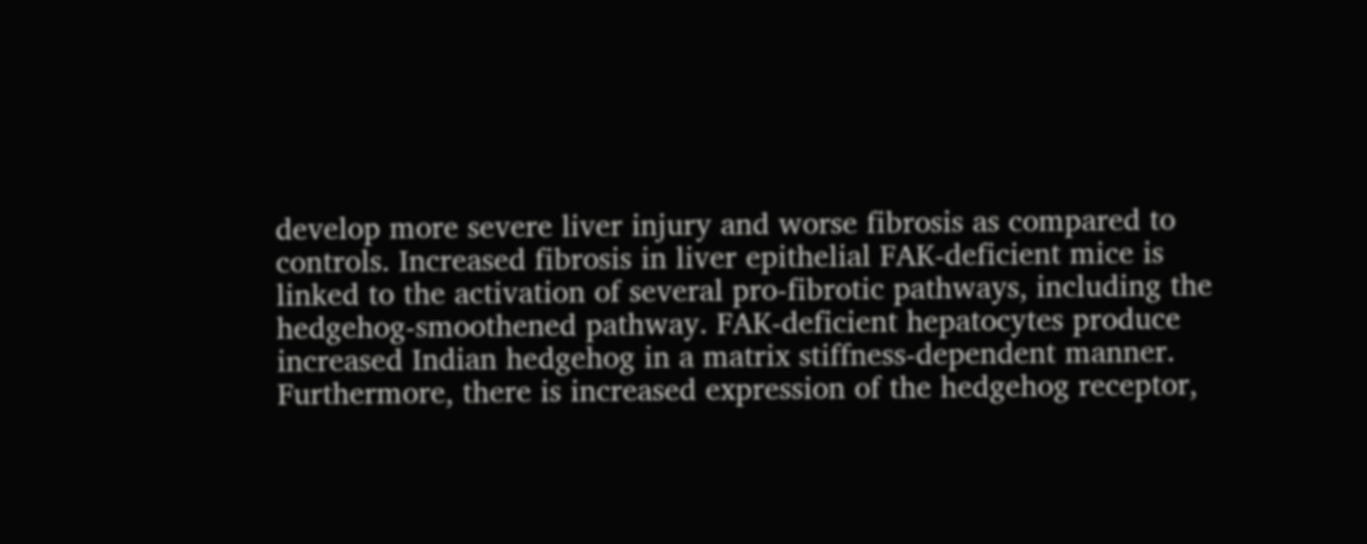develop more severe liver injury and worse fibrosis as compared to controls. Increased fibrosis in liver epithelial FAK-deficient mice is linked to the activation of several pro-fibrotic pathways, including the hedgehog-smoothened pathway. FAK-deficient hepatocytes produce increased Indian hedgehog in a matrix stiffness-dependent manner. Furthermore, there is increased expression of the hedgehog receptor,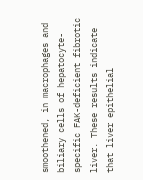smoothened, in macrophages and biliary cells of hepatocyte-specific FAK-deficient fibrotic liver. These results indicate that liver epithelial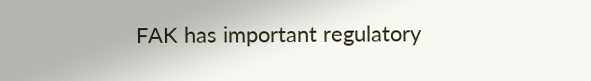FAK has important regulatory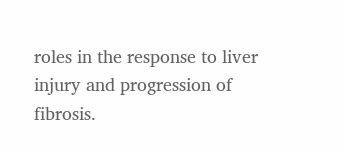roles in the response to liver injury and progression of fibrosis.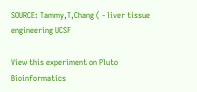SOURCE: Tammy,T,Chang ( - liver tissue engineering UCSF

View this experiment on Pluto Bioinformatics